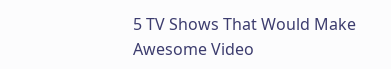5 TV Shows That Would Make Awesome Video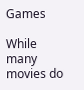Games

While many movies do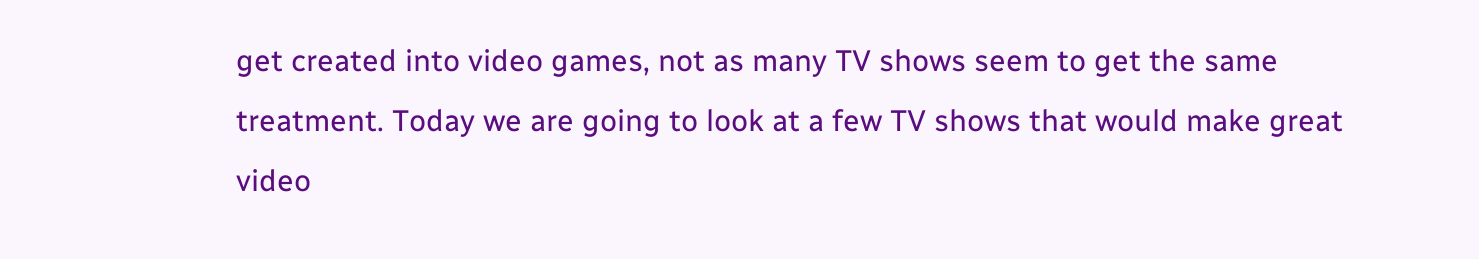get created into video games, not as many TV shows seem to get the same treatment. Today we are going to look at a few TV shows that would make great video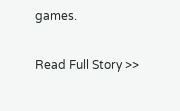games.

Read Full Story >>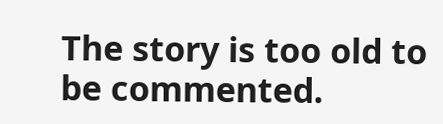The story is too old to be commented.